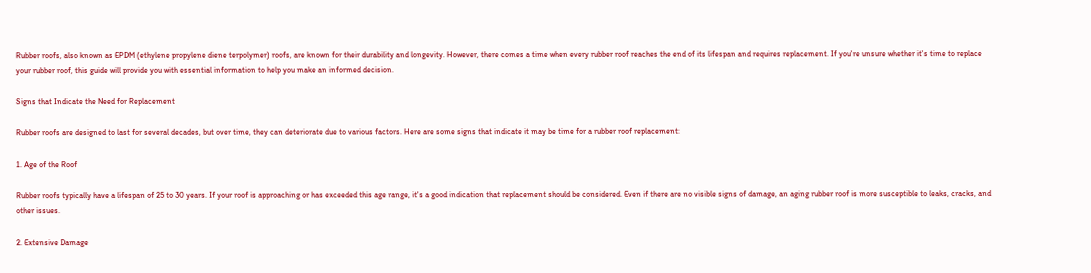Rubber roofs, also known as EPDM (ethylene propylene diene terpolymer) roofs, are known for their durability and longevity. However, there comes a time when every rubber roof reaches the end of its lifespan and requires replacement. If you're unsure whether it's time to replace your rubber roof, this guide will provide you with essential information to help you make an informed decision.

Signs that Indicate the Need for Replacement

Rubber roofs are designed to last for several decades, but over time, they can deteriorate due to various factors. Here are some signs that indicate it may be time for a rubber roof replacement:

1. Age of the Roof

Rubber roofs typically have a lifespan of 25 to 30 years. If your roof is approaching or has exceeded this age range, it's a good indication that replacement should be considered. Even if there are no visible signs of damage, an aging rubber roof is more susceptible to leaks, cracks, and other issues.

2. Extensive Damage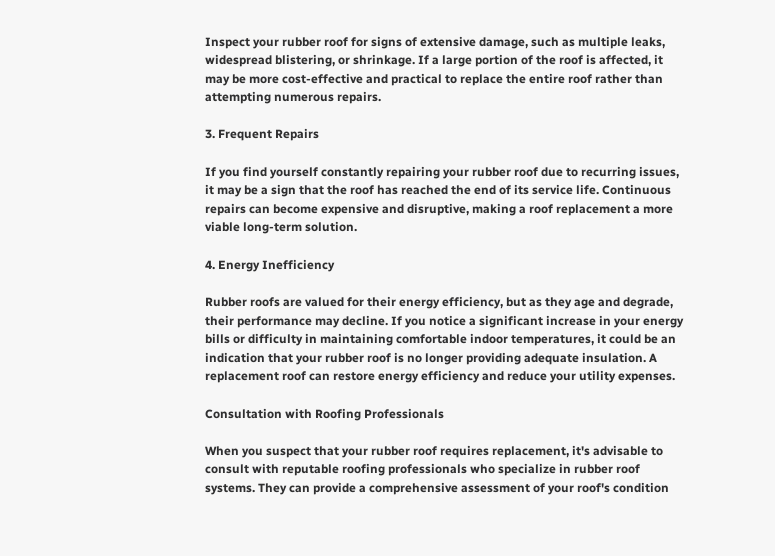Inspect your rubber roof for signs of extensive damage, such as multiple leaks, widespread blistering, or shrinkage. If a large portion of the roof is affected, it may be more cost-effective and practical to replace the entire roof rather than attempting numerous repairs.

3. Frequent Repairs

If you find yourself constantly repairing your rubber roof due to recurring issues, it may be a sign that the roof has reached the end of its service life. Continuous repairs can become expensive and disruptive, making a roof replacement a more viable long-term solution.

4. Energy Inefficiency

Rubber roofs are valued for their energy efficiency, but as they age and degrade, their performance may decline. If you notice a significant increase in your energy bills or difficulty in maintaining comfortable indoor temperatures, it could be an indication that your rubber roof is no longer providing adequate insulation. A replacement roof can restore energy efficiency and reduce your utility expenses.

Consultation with Roofing Professionals

When you suspect that your rubber roof requires replacement, it's advisable to consult with reputable roofing professionals who specialize in rubber roof systems. They can provide a comprehensive assessment of your roof's condition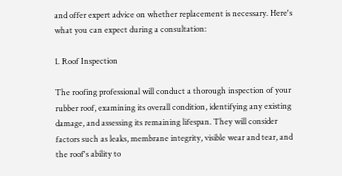and offer expert advice on whether replacement is necessary. Here's what you can expect during a consultation:

1. Roof Inspection

The roofing professional will conduct a thorough inspection of your rubber roof, examining its overall condition, identifying any existing damage, and assessing its remaining lifespan. They will consider factors such as leaks, membrane integrity, visible wear and tear, and the roof's ability to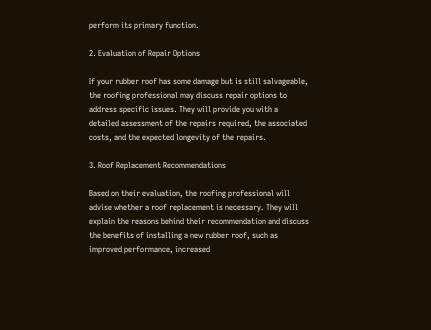perform its primary function.

2. Evaluation of Repair Options

If your rubber roof has some damage but is still salvageable, the roofing professional may discuss repair options to address specific issues. They will provide you with a detailed assessment of the repairs required, the associated costs, and the expected longevity of the repairs.

3. Roof Replacement Recommendations

Based on their evaluation, the roofing professional will advise whether a roof replacement is necessary. They will explain the reasons behind their recommendation and discuss the benefits of installing a new rubber roof, such as improved performance, increased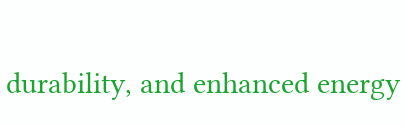durability, and enhanced energy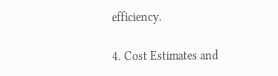efficiency.

4. Cost Estimates and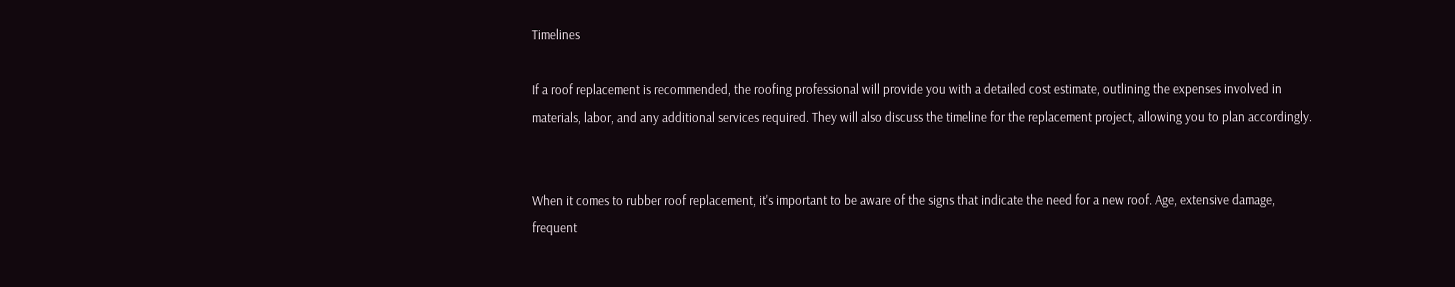Timelines

If a roof replacement is recommended, the roofing professional will provide you with a detailed cost estimate, outlining the expenses involved in materials, labor, and any additional services required. They will also discuss the timeline for the replacement project, allowing you to plan accordingly.


When it comes to rubber roof replacement, it's important to be aware of the signs that indicate the need for a new roof. Age, extensive damage, frequent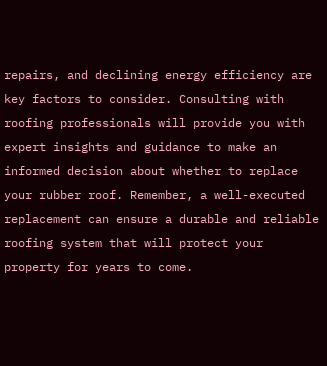repairs, and declining energy efficiency are key factors to consider. Consulting with roofing professionals will provide you with expert insights and guidance to make an informed decision about whether to replace your rubber roof. Remember, a well-executed replacement can ensure a durable and reliable roofing system that will protect your property for years to come.